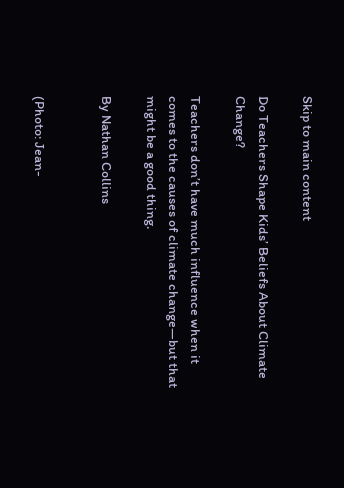Skip to main content

Do Teachers Shape Kids’ Beliefs About Climate Change?

Teachers don’t have much influence when it comes to the causes of climate change—but that might be a good thing.

By Nathan Collins


(Photo: Jean-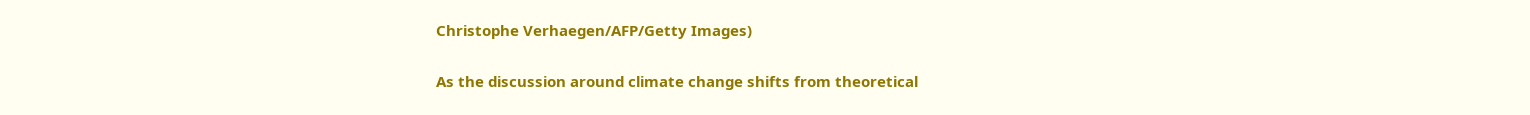Christophe Verhaegen/AFP/Getty Images)

As the discussion around climate change shifts from theoretical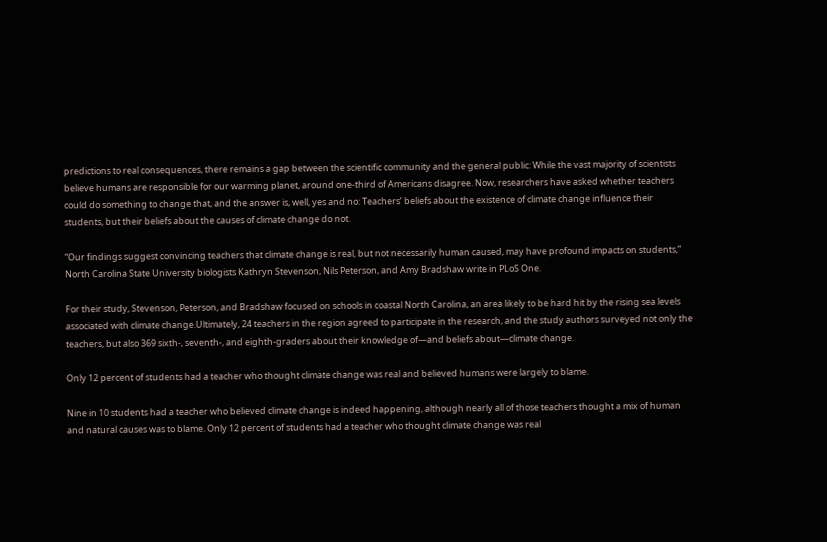predictions to real consequences, there remains a gap between the scientific community and the general public: While the vast majority of scientists believe humans are responsible for our warming planet, around one-third of Americans disagree. Now, researchers have asked whether teachers could do something to change that, and the answer is, well, yes and no: Teachers’ beliefs about the existence of climate change influence their students, but their beliefs about the causes of climate change do not.

“Our findings suggest convincing teachers that climate change is real, but not necessarily human caused, may have profound impacts on students,” North Carolina State University biologists Kathryn Stevenson, Nils Peterson, and Amy Bradshaw write in PLoS One.

For their study, Stevenson, Peterson, and Bradshaw focused on schools in coastal North Carolina, an area likely to be hard hit by the rising sea levels associated with climate change.Ultimately, 24 teachers in the region agreed to participate in the research, and the study authors surveyed not only the teachers, but also 369 sixth-, seventh-, and eighth-graders about their knowledge of—and beliefs about—climate change.

Only 12 percent of students had a teacher who thought climate change was real and believed humans were largely to blame.

Nine in 10 students had a teacher who believed climate change is indeed happening, although nearly all of those teachers thought a mix of human and natural causes was to blame. Only 12 percent of students had a teacher who thought climate change was real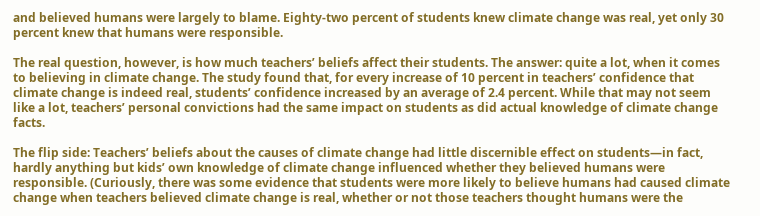and believed humans were largely to blame. Eighty-two percent of students knew climate change was real, yet only 30 percent knew that humans were responsible.

The real question, however, is how much teachers’ beliefs affect their students. The answer: quite a lot, when it comes to believing in climate change. The study found that, for every increase of 10 percent in teachers’ confidence that climate change is indeed real, students’ confidence increased by an average of 2.4 percent. While that may not seem like a lot, teachers’ personal convictions had the same impact on students as did actual knowledge of climate change facts.

The flip side: Teachers’ beliefs about the causes of climate change had little discernible effect on students—in fact, hardly anything but kids’ own knowledge of climate change influenced whether they believed humans were responsible. (Curiously, there was some evidence that students were more likely to believe humans had caused climate change when teachers believed climate change is real, whether or not those teachers thought humans were the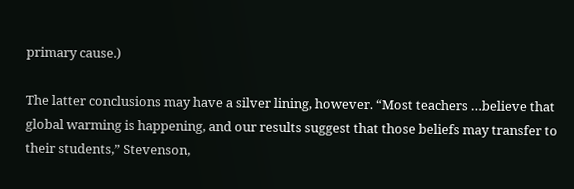primary cause.)

The latter conclusions may have a silver lining, however. “Most teachers …believe that global warming is happening, and our results suggest that those beliefs may transfer to their students,” Stevenson,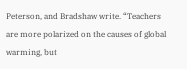Peterson, and Bradshaw write. “Teachers are more polarized on the causes of global warming, but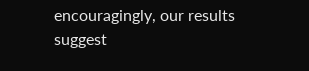encouragingly, our results suggest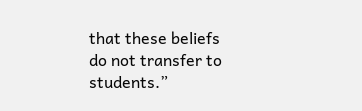that these beliefs do not transfer to students.”